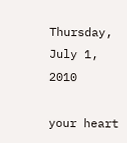Thursday, July 1, 2010

your heart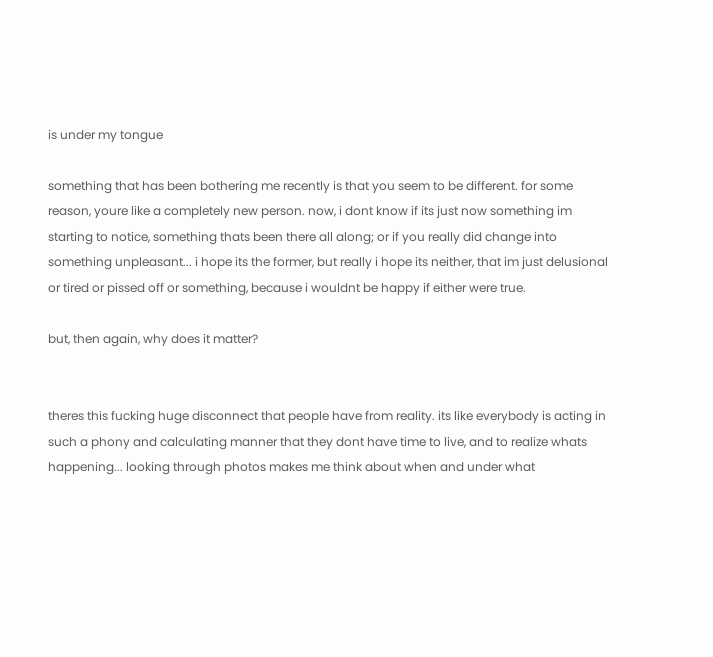is under my tongue

something that has been bothering me recently is that you seem to be different. for some reason, youre like a completely new person. now, i dont know if its just now something im starting to notice, something thats been there all along; or if you really did change into something unpleasant... i hope its the former, but really i hope its neither, that im just delusional or tired or pissed off or something, because i wouldnt be happy if either were true.

but, then again, why does it matter?


theres this fucking huge disconnect that people have from reality. its like everybody is acting in such a phony and calculating manner that they dont have time to live, and to realize whats happening... looking through photos makes me think about when and under what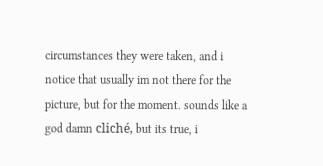circumstances they were taken, and i notice that usually im not there for the picture, but for the moment. sounds like a god damn cliché, but its true, i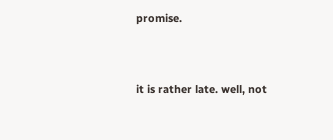promise.


it is rather late. well, not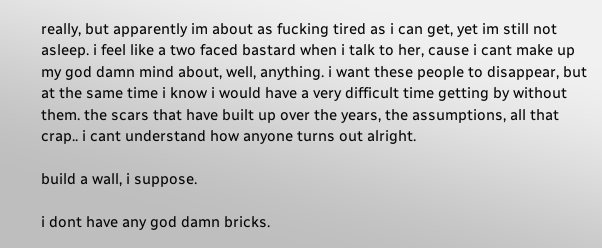really, but apparently im about as fucking tired as i can get, yet im still not asleep. i feel like a two faced bastard when i talk to her, cause i cant make up my god damn mind about, well, anything. i want these people to disappear, but at the same time i know i would have a very difficult time getting by without them. the scars that have built up over the years, the assumptions, all that crap.. i cant understand how anyone turns out alright.

build a wall, i suppose.

i dont have any god damn bricks.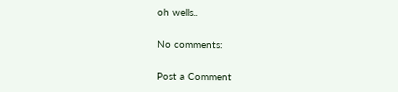oh wells..

No comments:

Post a Comment